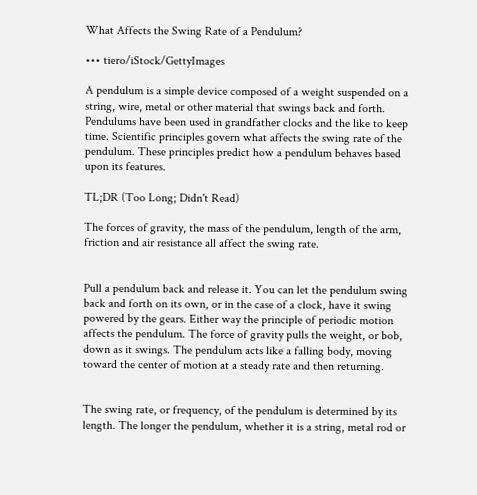What Affects the Swing Rate of a Pendulum?

••• tiero/iStock/GettyImages

A pendulum is a simple device composed of a weight suspended on a string, wire, metal or other material that swings back and forth. Pendulums have been used in grandfather clocks and the like to keep time. Scientific principles govern what affects the swing rate of the pendulum. These principles predict how a pendulum behaves based upon its features.

TL;DR (Too Long; Didn't Read)

The forces of gravity, the mass of the pendulum, length of the arm, friction and air resistance all affect the swing rate.


Pull a pendulum back and release it. You can let the pendulum swing back and forth on its own, or in the case of a clock, have it swing powered by the gears. Either way the principle of periodic motion affects the pendulum. The force of gravity pulls the weight, or bob, down as it swings. The pendulum acts like a falling body, moving toward the center of motion at a steady rate and then returning.


The swing rate, or frequency, of the pendulum is determined by its length. The longer the pendulum, whether it is a string, metal rod or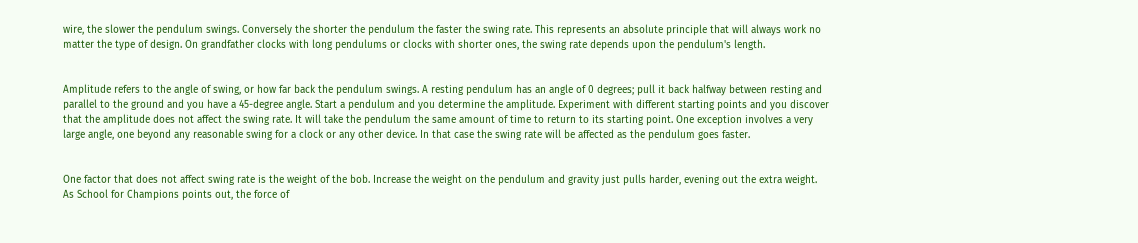wire, the slower the pendulum swings. Conversely the shorter the pendulum the faster the swing rate. This represents an absolute principle that will always work no matter the type of design. On grandfather clocks with long pendulums or clocks with shorter ones, the swing rate depends upon the pendulum's length.


Amplitude refers to the angle of swing, or how far back the pendulum swings. A resting pendulum has an angle of 0 degrees; pull it back halfway between resting and parallel to the ground and you have a 45-degree angle. Start a pendulum and you determine the amplitude. Experiment with different starting points and you discover that the amplitude does not affect the swing rate. It will take the pendulum the same amount of time to return to its starting point. One exception involves a very large angle, one beyond any reasonable swing for a clock or any other device. In that case the swing rate will be affected as the pendulum goes faster.


One factor that does not affect swing rate is the weight of the bob. Increase the weight on the pendulum and gravity just pulls harder, evening out the extra weight. As School for Champions points out, the force of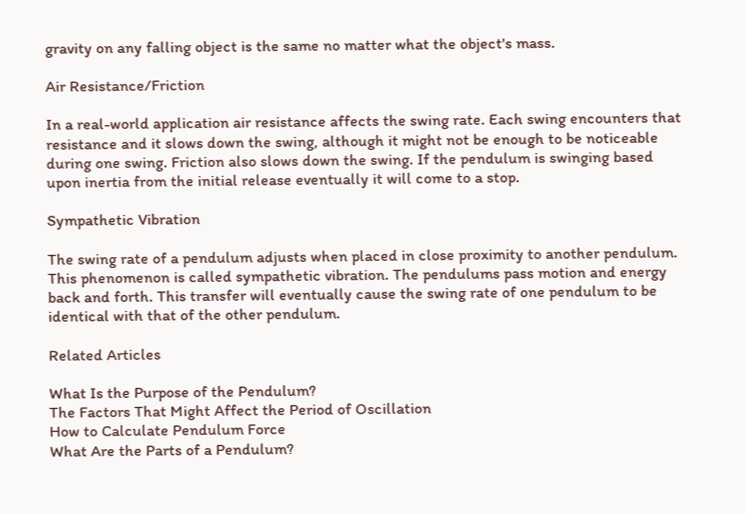gravity on any falling object is the same no matter what the object's mass.

Air Resistance/Friction

In a real-world application air resistance affects the swing rate. Each swing encounters that resistance and it slows down the swing, although it might not be enough to be noticeable during one swing. Friction also slows down the swing. If the pendulum is swinging based upon inertia from the initial release eventually it will come to a stop.

Sympathetic Vibration

The swing rate of a pendulum adjusts when placed in close proximity to another pendulum. This phenomenon is called sympathetic vibration. The pendulums pass motion and energy back and forth. This transfer will eventually cause the swing rate of one pendulum to be identical with that of the other pendulum.

Related Articles

What Is the Purpose of the Pendulum?
The Factors That Might Affect the Period of Oscillation
How to Calculate Pendulum Force
What Are the Parts of a Pendulum?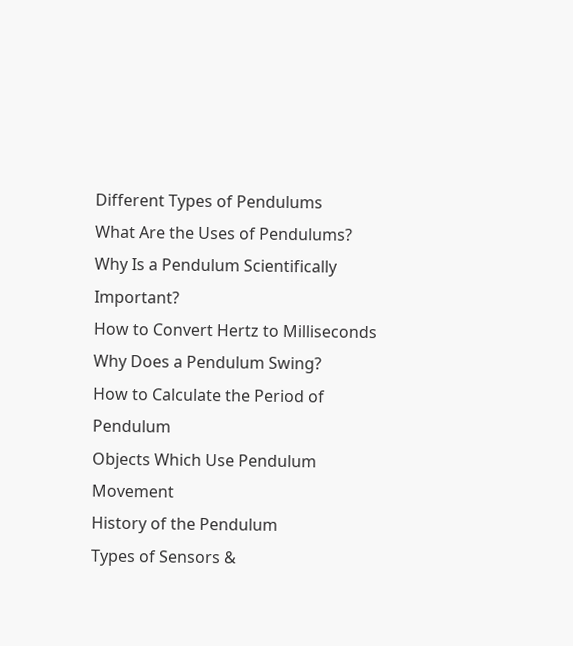Different Types of Pendulums
What Are the Uses of Pendulums?
Why Is a Pendulum Scientifically Important?
How to Convert Hertz to Milliseconds
Why Does a Pendulum Swing?
How to Calculate the Period of Pendulum
Objects Which Use Pendulum Movement
History of the Pendulum
Types of Sensors &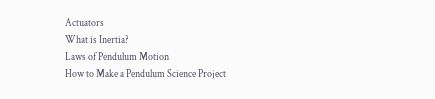Actuators
What is Inertia?
Laws of Pendulum Motion
How to Make a Pendulum Science Project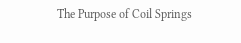The Purpose of Coil Springs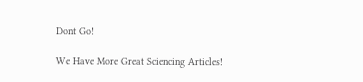Dont Go!

We Have More Great Sciencing Articles!